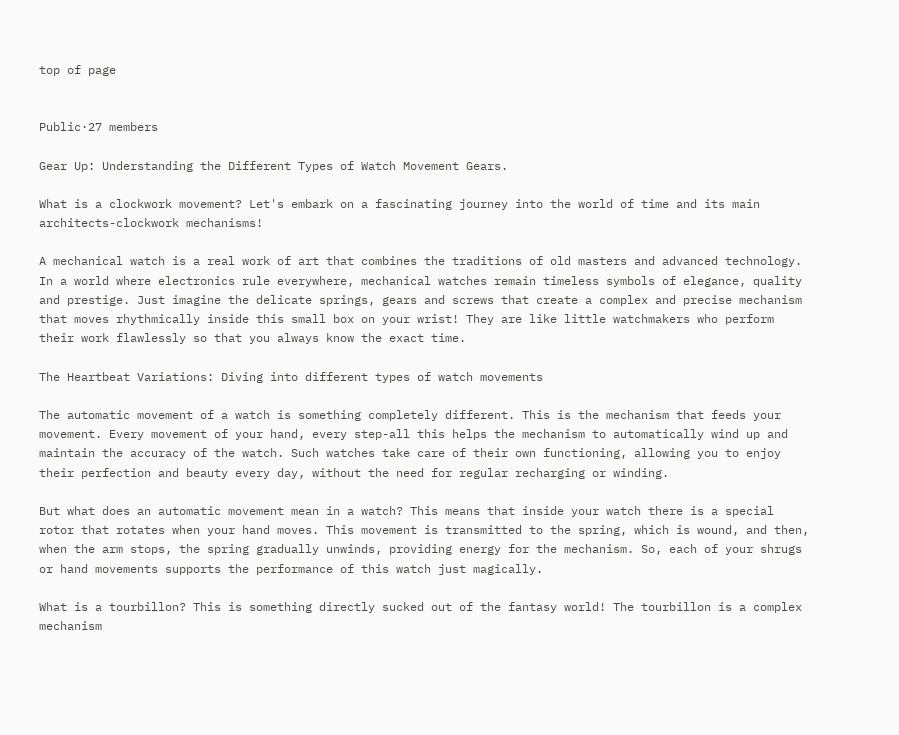top of page


Public·27 members

Gear Up: Understanding the Different Types of Watch Movement Gears.

What is a clockwork movement? Let's embark on a fascinating journey into the world of time and its main architects-clockwork mechanisms!

A mechanical watch is a real work of art that combines the traditions of old masters and advanced technology. In a world where electronics rule everywhere, mechanical watches remain timeless symbols of elegance, quality and prestige. Just imagine the delicate springs, gears and screws that create a complex and precise mechanism that moves rhythmically inside this small box on your wrist! They are like little watchmakers who perform their work flawlessly so that you always know the exact time.

The Heartbeat Variations: Diving into different types of watch movements

The automatic movement of a watch is something completely different. This is the mechanism that feeds your movement. Every movement of your hand, every step-all this helps the mechanism to automatically wind up and maintain the accuracy of the watch. Such watches take care of their own functioning, allowing you to enjoy their perfection and beauty every day, without the need for regular recharging or winding.

But what does an automatic movement mean in a watch? This means that inside your watch there is a special rotor that rotates when your hand moves. This movement is transmitted to the spring, which is wound, and then, when the arm stops, the spring gradually unwinds, providing energy for the mechanism. So, each of your shrugs or hand movements supports the performance of this watch just magically.

What is a tourbillon? This is something directly sucked out of the fantasy world! The tourbillon is a complex mechanism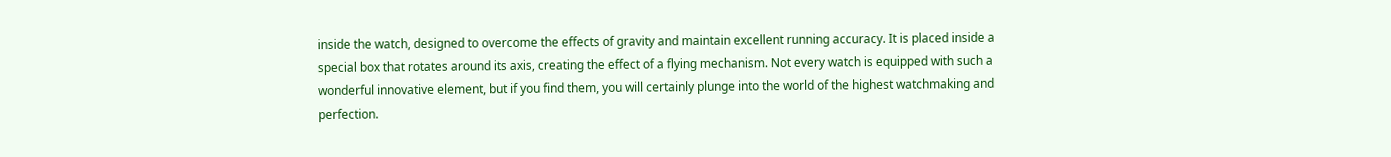inside the watch, designed to overcome the effects of gravity and maintain excellent running accuracy. It is placed inside a special box that rotates around its axis, creating the effect of a flying mechanism. Not every watch is equipped with such a wonderful innovative element, but if you find them, you will certainly plunge into the world of the highest watchmaking and perfection.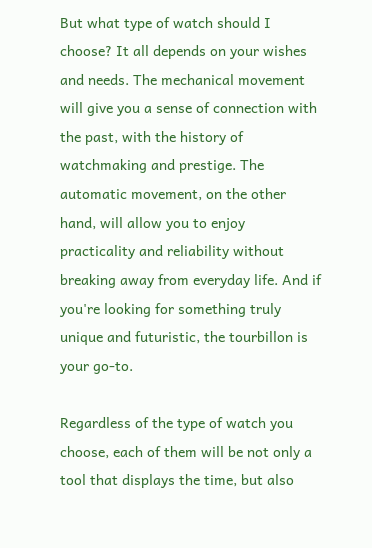But what type of watch should I choose? It all depends on your wishes and needs. The mechanical movement will give you a sense of connection with the past, with the history of watchmaking and prestige. The automatic movement, on the other hand, will allow you to enjoy practicality and reliability without breaking away from everyday life. And if you're looking for something truly unique and futuristic, the tourbillon is your go-to.

Regardless of the type of watch you choose, each of them will be not only a tool that displays the time, but also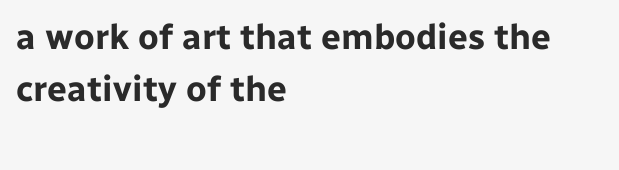a work of art that embodies the creativity of the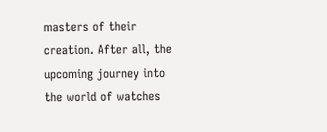masters of their creation. After all, the upcoming journey into the world of watches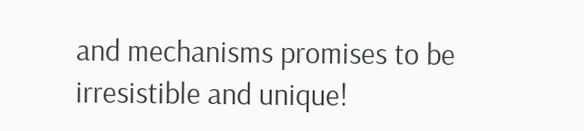and mechanisms promises to be irresistible and unique!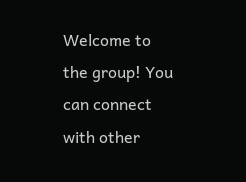Welcome to the group! You can connect with other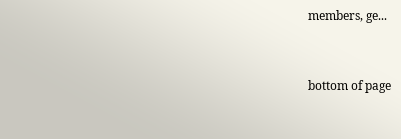members, ge...


bottom of page